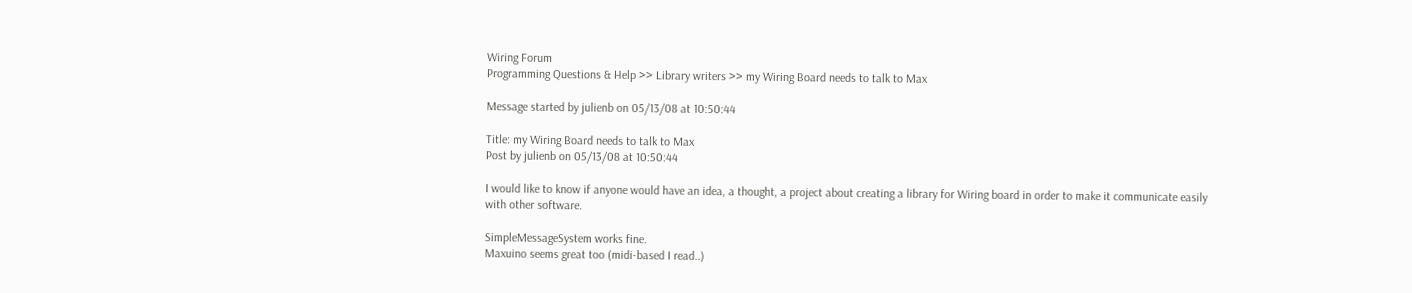Wiring Forum
Programming Questions & Help >> Library writers >> my Wiring Board needs to talk to Max

Message started by julienb on 05/13/08 at 10:50:44

Title: my Wiring Board needs to talk to Max
Post by julienb on 05/13/08 at 10:50:44

I would like to know if anyone would have an idea, a thought, a project about creating a library for Wiring board in order to make it communicate easily with other software.

SimpleMessageSystem works fine.
Maxuino seems great too (midi-based I read..)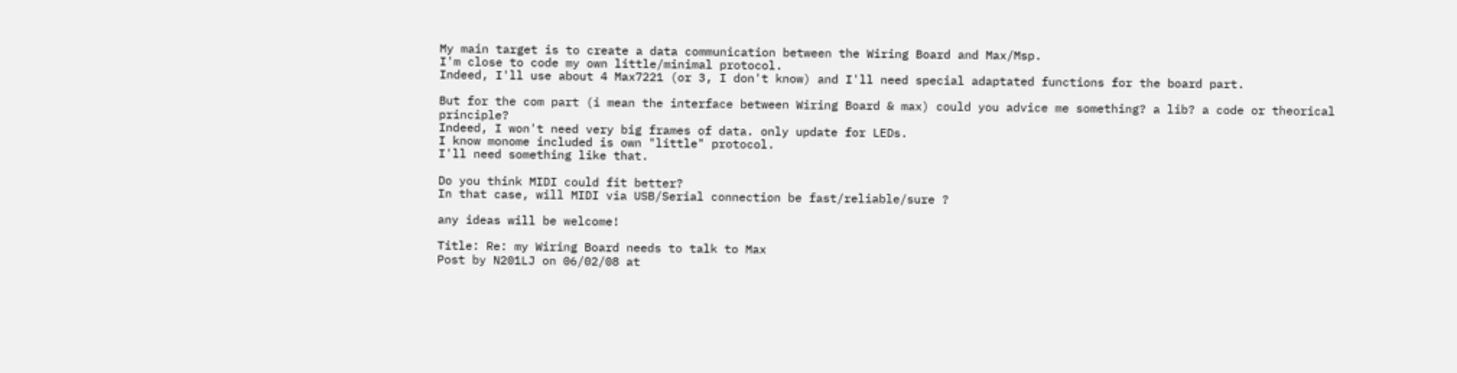My main target is to create a data communication between the Wiring Board and Max/Msp.
I'm close to code my own little/minimal protocol.
Indeed, I'll use about 4 Max7221 (or 3, I don't know) and I'll need special adaptated functions for the board part.

But for the com part (i mean the interface between Wiring Board & max) could you advice me something? a lib? a code or theorical principle?
Indeed, I won't need very big frames of data. only update for LEDs.
I know monome included is own "little" protocol.
I'll need something like that.

Do you think MIDI could fit better?
In that case, will MIDI via USB/Serial connection be fast/reliable/sure ?

any ideas will be welcome!

Title: Re: my Wiring Board needs to talk to Max
Post by N201LJ on 06/02/08 at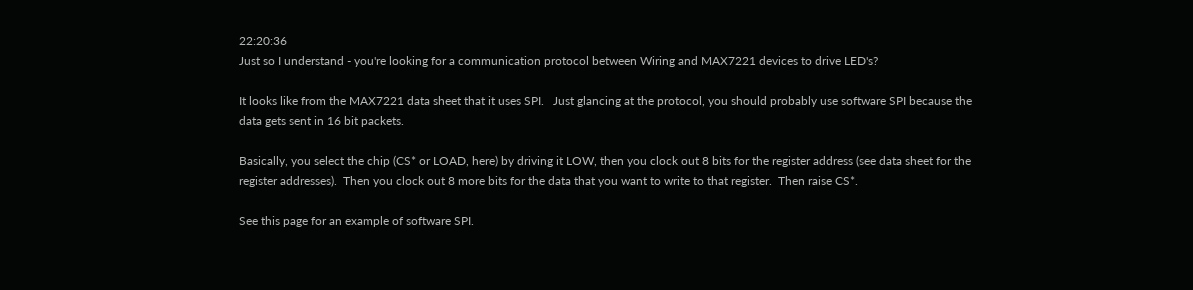22:20:36
Just so I understand - you're looking for a communication protocol between Wiring and MAX7221 devices to drive LED's?

It looks like from the MAX7221 data sheet that it uses SPI.   Just glancing at the protocol, you should probably use software SPI because the data gets sent in 16 bit packets.

Basically, you select the chip (CS* or LOAD, here) by driving it LOW, then you clock out 8 bits for the register address (see data sheet for the register addresses).  Then you clock out 8 more bits for the data that you want to write to that register.  Then raise CS*.

See this page for an example of software SPI.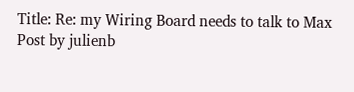Title: Re: my Wiring Board needs to talk to Max
Post by julienb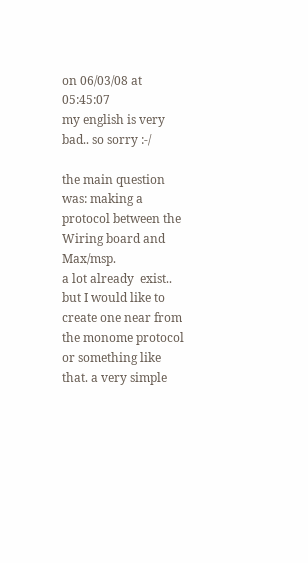on 06/03/08 at 05:45:07
my english is very bad.. so sorry :-/

the main question was: making a protocol between the Wiring board and Max/msp.
a lot already  exist.. but I would like to create one near from the monome protocol or something like that. a very simple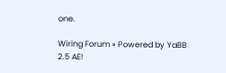one.

Wiring Forum » Powered by YaBB 2.5 AE!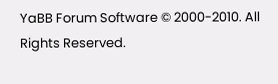YaBB Forum Software © 2000-2010. All Rights Reserved.